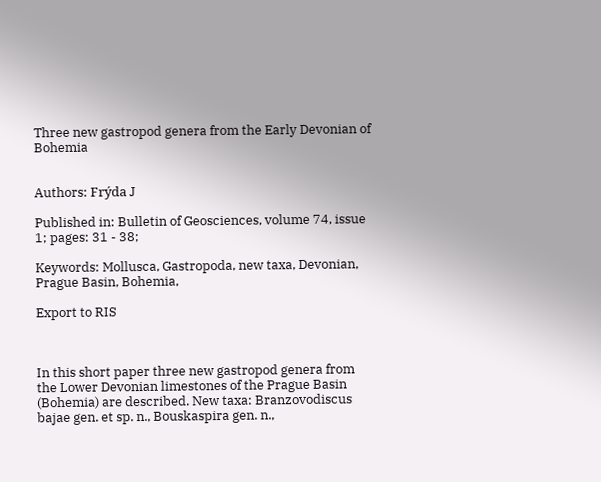Three new gastropod genera from the Early Devonian of Bohemia


Authors: Frýda J

Published in: Bulletin of Geosciences, volume 74, issue 1; pages: 31 - 38;

Keywords: Mollusca, Gastropoda, new taxa, Devonian, Prague Basin, Bohemia,

Export to RIS



In this short paper three new gastropod genera from the Lower Devonian limestones of the Prague Basin (Bohemia) are described. New taxa: Branzovodiscus bajae gen. et sp. n., Bouskaspira gen. n.,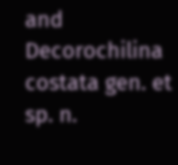and Decorochilina costata gen. et sp. n.